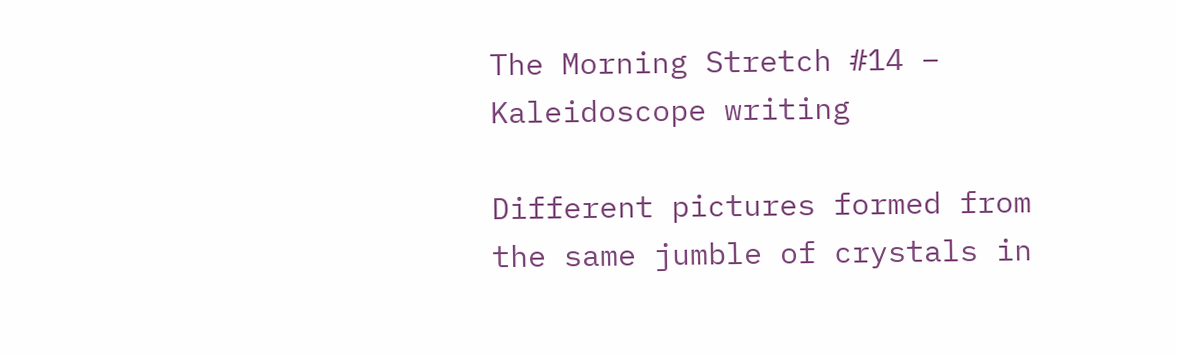The Morning Stretch #14 – Kaleidoscope writing

Different pictures formed from the same jumble of crystals in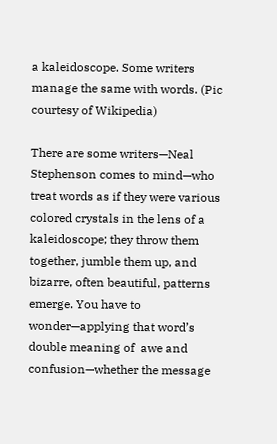a kaleidoscope. Some writers manage the same with words. (Pic courtesy of Wikipedia)

There are some writers—Neal Stephenson comes to mind—who treat words as if they were various colored crystals in the lens of a kaleidoscope; they throw them together, jumble them up, and bizarre, often beautiful, patterns emerge. You have to wonder—applying that word’s double meaning of  awe and confusion—whether the message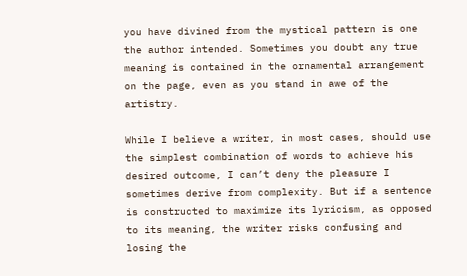you have divined from the mystical pattern is one the author intended. Sometimes you doubt any true meaning is contained in the ornamental arrangement on the page, even as you stand in awe of the artistry.

While I believe a writer, in most cases, should use the simplest combination of words to achieve his desired outcome, I can’t deny the pleasure I sometimes derive from complexity. But if a sentence is constructed to maximize its lyricism, as opposed to its meaning, the writer risks confusing and losing the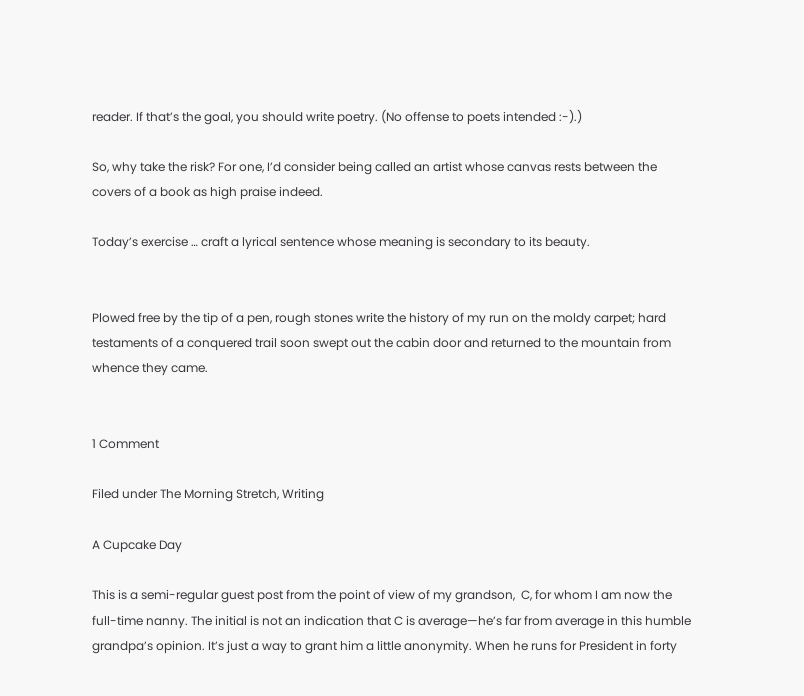reader. If that’s the goal, you should write poetry. (No offense to poets intended :-).)

So, why take the risk? For one, I’d consider being called an artist whose canvas rests between the covers of a book as high praise indeed.

Today’s exercise … craft a lyrical sentence whose meaning is secondary to its beauty.


Plowed free by the tip of a pen, rough stones write the history of my run on the moldy carpet; hard testaments of a conquered trail soon swept out the cabin door and returned to the mountain from whence they came.


1 Comment

Filed under The Morning Stretch, Writing

A Cupcake Day

This is a semi-regular guest post from the point of view of my grandson,  C, for whom I am now the full-time nanny. The initial is not an indication that C is average—he’s far from average in this humble grandpa’s opinion. It’s just a way to grant him a little anonymity. When he runs for President in forty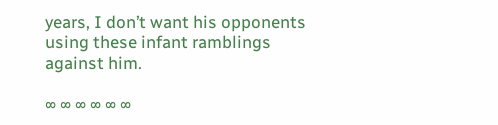years, I don’t want his opponents using these infant ramblings against him.

∞ ∞ ∞ ∞ ∞ ∞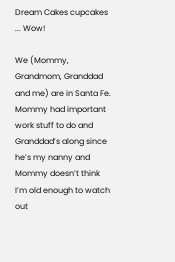Dream Cakes cupcakes ... Wow!

We (Mommy, Grandmom, Granddad and me) are in Santa Fe. Mommy had important work stuff to do and Granddad’s along since he’s my nanny and Mommy doesn’t think I’m old enough to watch out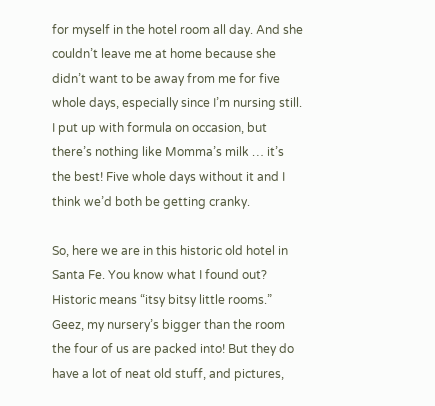for myself in the hotel room all day. And she couldn’t leave me at home because she didn’t want to be away from me for five whole days, especially since I’m nursing still. I put up with formula on occasion, but there’s nothing like Momma’s milk … it’s the best! Five whole days without it and I think we’d both be getting cranky.

So, here we are in this historic old hotel in Santa Fe. You know what I found out? Historic means “itsy bitsy little rooms.” Geez, my nursery’s bigger than the room the four of us are packed into! But they do have a lot of neat old stuff, and pictures,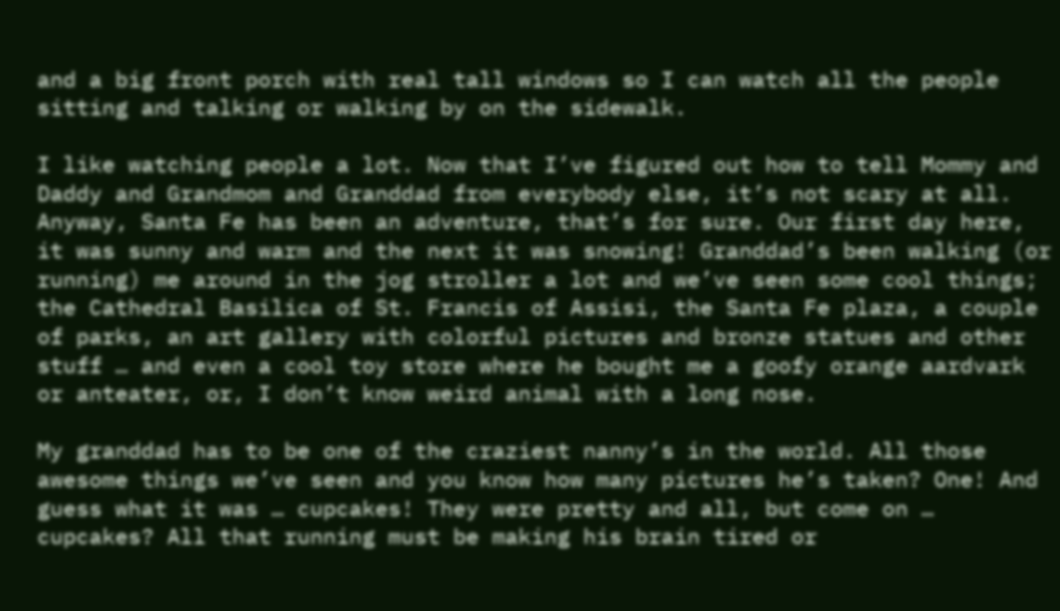and a big front porch with real tall windows so I can watch all the people sitting and talking or walking by on the sidewalk.

I like watching people a lot. Now that I’ve figured out how to tell Mommy and Daddy and Grandmom and Granddad from everybody else, it’s not scary at all. Anyway, Santa Fe has been an adventure, that’s for sure. Our first day here, it was sunny and warm and the next it was snowing! Granddad’s been walking (or running) me around in the jog stroller a lot and we’ve seen some cool things; the Cathedral Basilica of St. Francis of Assisi, the Santa Fe plaza, a couple of parks, an art gallery with colorful pictures and bronze statues and other stuff … and even a cool toy store where he bought me a goofy orange aardvark or anteater, or, I don’t know weird animal with a long nose.

My granddad has to be one of the craziest nanny’s in the world. All those awesome things we’ve seen and you know how many pictures he’s taken? One! And guess what it was … cupcakes! They were pretty and all, but come on … cupcakes? All that running must be making his brain tired or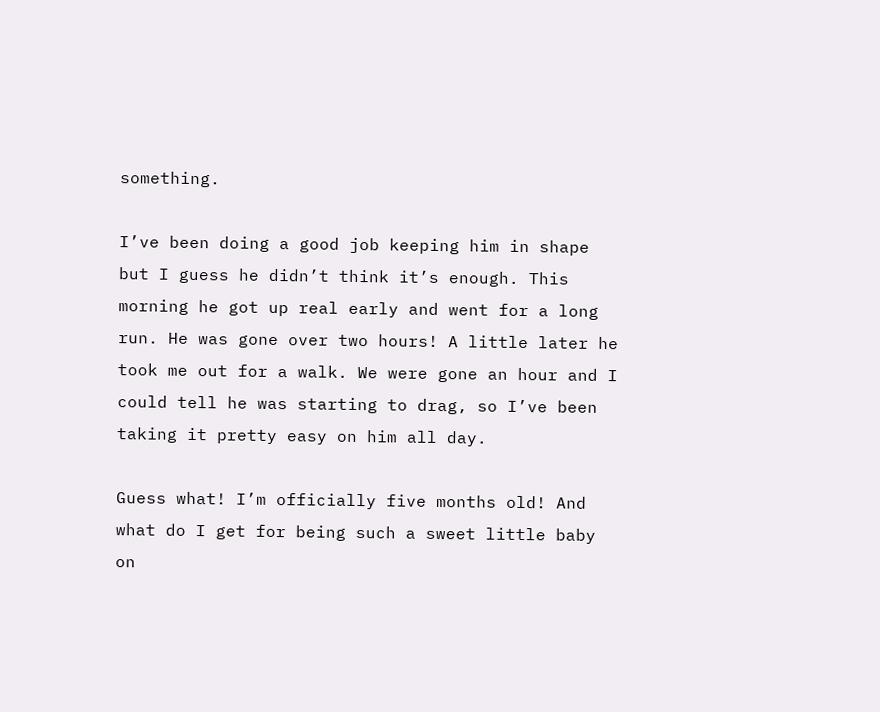something.

I’ve been doing a good job keeping him in shape but I guess he didn’t think it’s enough. This morning he got up real early and went for a long run. He was gone over two hours! A little later he took me out for a walk. We were gone an hour and I could tell he was starting to drag, so I’ve been taking it pretty easy on him all day.

Guess what! I’m officially five months old! And what do I get for being such a sweet little baby on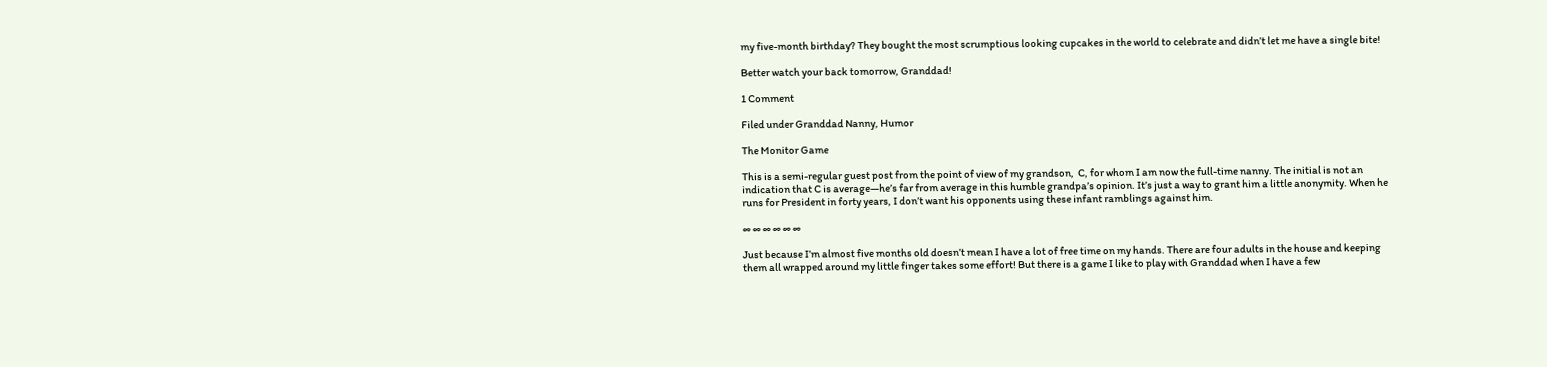my five-month birthday? They bought the most scrumptious looking cupcakes in the world to celebrate and didn’t let me have a single bite!

Better watch your back tomorrow, Granddad!

1 Comment

Filed under Granddad Nanny, Humor

The Monitor Game

This is a semi-regular guest post from the point of view of my grandson,  C, for whom I am now the full-time nanny. The initial is not an indication that C is average—he’s far from average in this humble grandpa’s opinion. It’s just a way to grant him a little anonymity. When he runs for President in forty years, I don’t want his opponents using these infant ramblings against him.

∞ ∞ ∞ ∞ ∞ ∞

Just because I’m almost five months old doesn’t mean I have a lot of free time on my hands. There are four adults in the house and keeping them all wrapped around my little finger takes some effort! But there is a game I like to play with Granddad when I have a few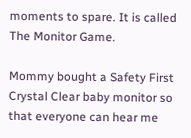moments to spare. It is called The Monitor Game.

Mommy bought a Safety First Crystal Clear baby monitor so that everyone can hear me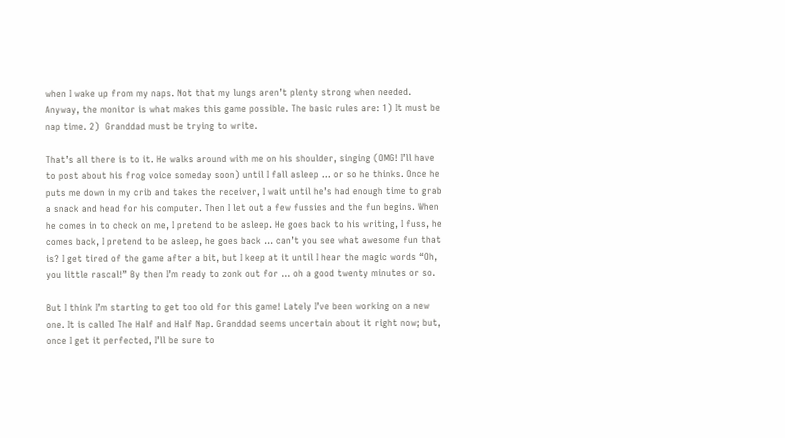when I wake up from my naps. Not that my lungs aren’t plenty strong when needed. Anyway, the monitor is what makes this game possible. The basic rules are: 1) It must be nap time. 2)  Granddad must be trying to write.

That’s all there is to it. He walks around with me on his shoulder, singing (OMG! I’ll have to post about his frog voice someday soon) until I fall asleep … or so he thinks. Once he puts me down in my crib and takes the receiver, I wait until he’s had enough time to grab a snack and head for his computer. Then I let out a few fussies and the fun begins. When he comes in to check on me, I pretend to be asleep. He goes back to his writing, I fuss, he comes back, I pretend to be asleep, he goes back … can’t you see what awesome fun that is? I get tired of the game after a bit, but I keep at it until I hear the magic words “Oh, you little rascal!” By then I’m ready to zonk out for … oh a good twenty minutes or so.

But I think I’m starting to get too old for this game! Lately I’ve been working on a new one. It is called The Half and Half Nap. Granddad seems uncertain about it right now; but, once I get it perfected, I’ll be sure to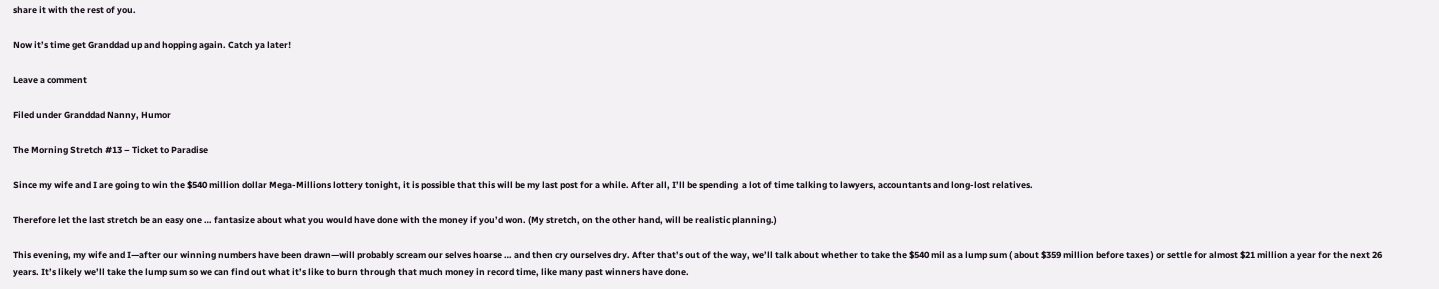share it with the rest of you.

Now it’s time get Granddad up and hopping again. Catch ya later!

Leave a comment

Filed under Granddad Nanny, Humor

The Morning Stretch #13 – Ticket to Paradise

Since my wife and I are going to win the $540 million dollar Mega-Millions lottery tonight, it is possible that this will be my last post for a while. After all, I’ll be spending  a lot of time talking to lawyers, accountants and long-lost relatives.

Therefore let the last stretch be an easy one … fantasize about what you would have done with the money if you’d won. (My stretch, on the other hand, will be realistic planning.)

This evening, my wife and I—after our winning numbers have been drawn—will probably scream our selves hoarse … and then cry ourselves dry. After that’s out of the way, we’ll talk about whether to take the $540 mil as a lump sum ( about $359 million before taxes ) or settle for almost $21 million a year for the next 26 years. It’s likely we’ll take the lump sum so we can find out what it’s like to burn through that much money in record time, like many past winners have done.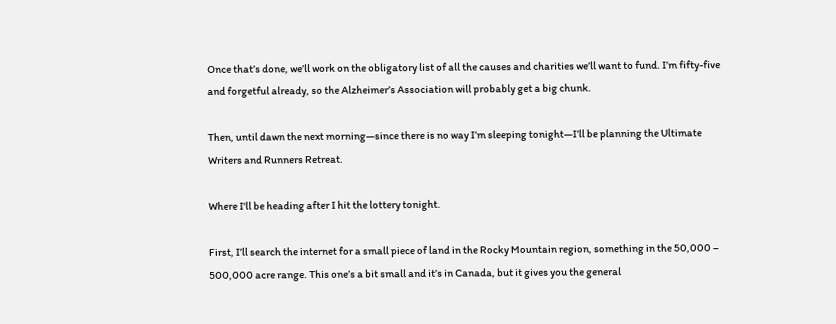Once that’s done, we’ll work on the obligatory list of all the causes and charities we’ll want to fund. I’m fifty-five and forgetful already, so the Alzheimer’s Association will probably get a big chunk.

Then, until dawn the next morning—since there is no way I’m sleeping tonight—I’ll be planning the Ultimate Writers and Runners Retreat.

Where I'll be heading after I hit the lottery tonight.

First, I’ll search the internet for a small piece of land in the Rocky Mountain region, something in the 50,000 – 500,000 acre range. This one’s a bit small and it’s in Canada, but it gives you the general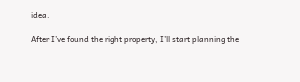idea.

After I’ve found the right property, I’ll start planning the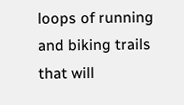loops of running and biking trails that will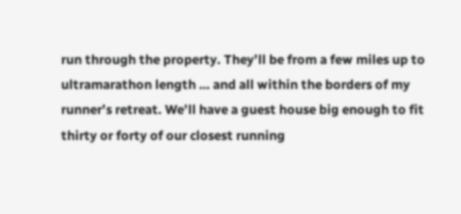run through the property. They’ll be from a few miles up to ultramarathon length … and all within the borders of my runner’s retreat. We’ll have a guest house big enough to fit thirty or forty of our closest running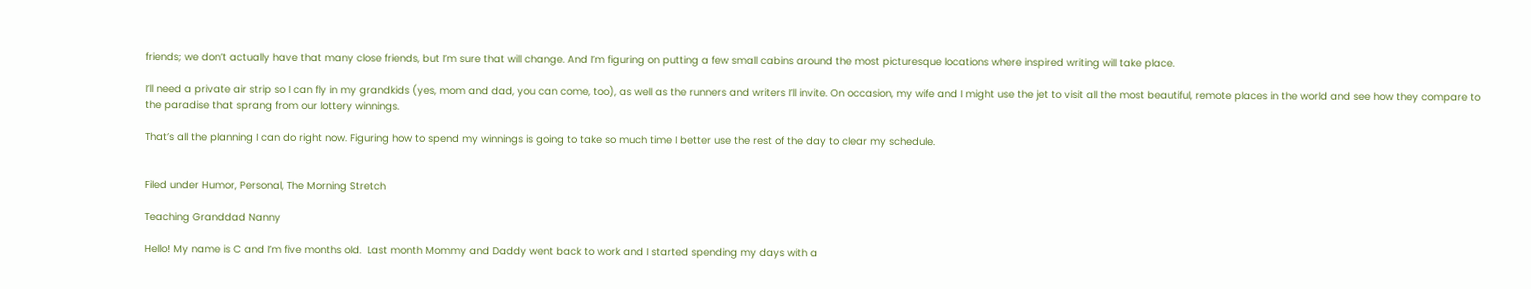friends; we don’t actually have that many close friends, but I’m sure that will change. And I’m figuring on putting a few small cabins around the most picturesque locations where inspired writing will take place.

I’ll need a private air strip so I can fly in my grandkids (yes, mom and dad, you can come, too), as well as the runners and writers I’ll invite. On occasion, my wife and I might use the jet to visit all the most beautiful, remote places in the world and see how they compare to the paradise that sprang from our lottery winnings.

That’s all the planning I can do right now. Figuring how to spend my winnings is going to take so much time I better use the rest of the day to clear my schedule.


Filed under Humor, Personal, The Morning Stretch

Teaching Granddad Nanny

Hello! My name is C and I’m five months old.  Last month Mommy and Daddy went back to work and I started spending my days with a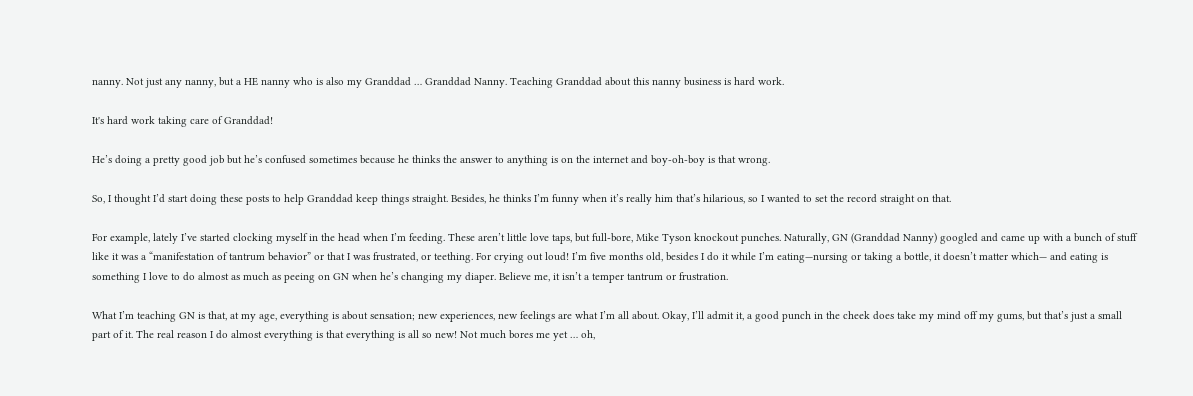nanny. Not just any nanny, but a HE nanny who is also my Granddad … Granddad Nanny. Teaching Granddad about this nanny business is hard work.

It's hard work taking care of Granddad!

He’s doing a pretty good job but he’s confused sometimes because he thinks the answer to anything is on the internet and boy-oh-boy is that wrong.

So, I thought I’d start doing these posts to help Granddad keep things straight. Besides, he thinks I’m funny when it’s really him that’s hilarious, so I wanted to set the record straight on that.

For example, lately I’ve started clocking myself in the head when I’m feeding. These aren’t little love taps, but full-bore, Mike Tyson knockout punches. Naturally, GN (Granddad Nanny) googled and came up with a bunch of stuff like it was a “manifestation of tantrum behavior” or that I was frustrated, or teething. For crying out loud! I’m five months old, besides I do it while I’m eating—nursing or taking a bottle, it doesn’t matter which— and eating is something I love to do almost as much as peeing on GN when he’s changing my diaper. Believe me, it isn’t a temper tantrum or frustration.

What I’m teaching GN is that, at my age, everything is about sensation; new experiences, new feelings are what I’m all about. Okay, I’ll admit it, a good punch in the cheek does take my mind off my gums, but that’s just a small part of it. The real reason I do almost everything is that everything is all so new! Not much bores me yet … oh,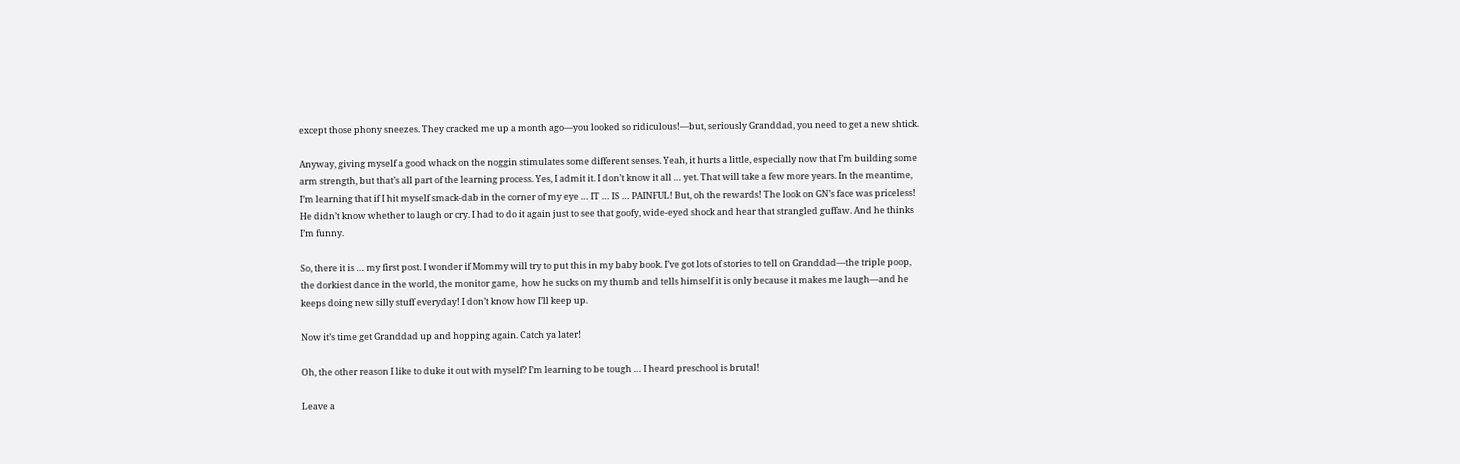except those phony sneezes. They cracked me up a month ago—you looked so ridiculous!—but, seriously Granddad, you need to get a new shtick.

Anyway, giving myself a good whack on the noggin stimulates some different senses. Yeah, it hurts a little, especially now that I’m building some arm strength, but that’s all part of the learning process. Yes, I admit it. I don’t know it all … yet. That will take a few more years. In the meantime, I’m learning that if I hit myself smack-dab in the corner of my eye … IT … IS … PAINFUL! But, oh the rewards! The look on GN’s face was priceless! He didn’t know whether to laugh or cry. I had to do it again just to see that goofy, wide-eyed shock and hear that strangled guffaw. And he thinks I’m funny.

So, there it is … my first post. I wonder if Mommy will try to put this in my baby book. I’ve got lots of stories to tell on Granddad—the triple poop, the dorkiest dance in the world, the monitor game,  how he sucks on my thumb and tells himself it is only because it makes me laugh—and he keeps doing new silly stuff everyday! I don’t know how I’ll keep up.

Now it’s time get Granddad up and hopping again. Catch ya later!

Oh, the other reason I like to duke it out with myself? I’m learning to be tough … I heard preschool is brutal!

Leave a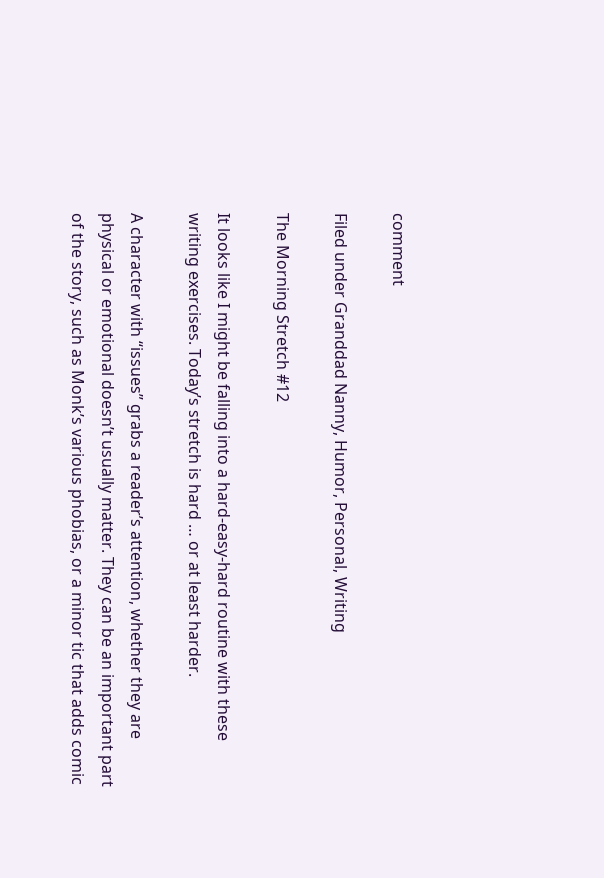comment

Filed under Granddad Nanny, Humor, Personal, Writing

The Morning Stretch #12

It looks like I might be falling into a hard-easy-hard routine with these writing exercises. Today’s stretch is hard … or at least harder.

A character with “issues” grabs a reader’s attention, whether they are physical or emotional doesn’t usually matter. They can be an important part of the story, such as Monk’s various phobias, or a minor tic that adds comic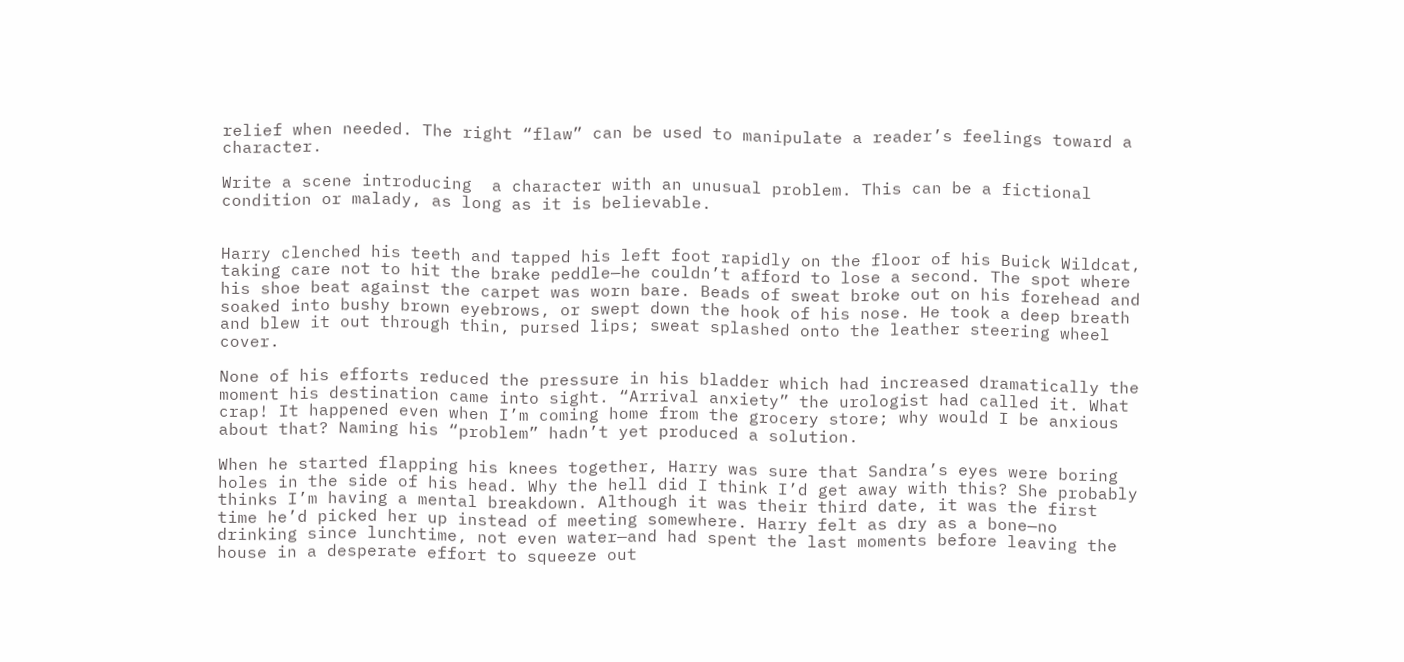relief when needed. The right “flaw” can be used to manipulate a reader’s feelings toward a character.

Write a scene introducing  a character with an unusual problem. This can be a fictional condition or malady, as long as it is believable.


Harry clenched his teeth and tapped his left foot rapidly on the floor of his Buick Wildcat, taking care not to hit the brake peddle—he couldn’t afford to lose a second. The spot where his shoe beat against the carpet was worn bare. Beads of sweat broke out on his forehead and soaked into bushy brown eyebrows, or swept down the hook of his nose. He took a deep breath and blew it out through thin, pursed lips; sweat splashed onto the leather steering wheel cover.

None of his efforts reduced the pressure in his bladder which had increased dramatically the moment his destination came into sight. “Arrival anxiety” the urologist had called it. What crap! It happened even when I’m coming home from the grocery store; why would I be anxious about that? Naming his “problem” hadn’t yet produced a solution.

When he started flapping his knees together, Harry was sure that Sandra’s eyes were boring holes in the side of his head. Why the hell did I think I’d get away with this? She probably thinks I’m having a mental breakdown. Although it was their third date, it was the first time he’d picked her up instead of meeting somewhere. Harry felt as dry as a bone—no drinking since lunchtime, not even water—and had spent the last moments before leaving the house in a desperate effort to squeeze out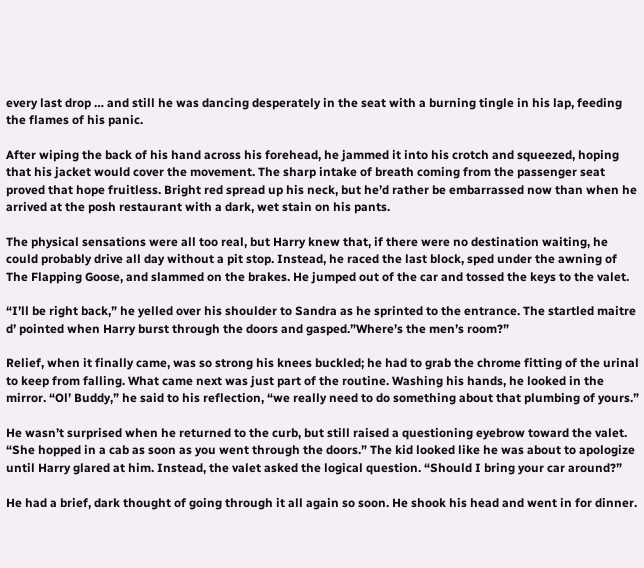every last drop … and still he was dancing desperately in the seat with a burning tingle in his lap, feeding the flames of his panic.

After wiping the back of his hand across his forehead, he jammed it into his crotch and squeezed, hoping that his jacket would cover the movement. The sharp intake of breath coming from the passenger seat proved that hope fruitless. Bright red spread up his neck, but he’d rather be embarrassed now than when he arrived at the posh restaurant with a dark, wet stain on his pants.

The physical sensations were all too real, but Harry knew that, if there were no destination waiting, he could probably drive all day without a pit stop. Instead, he raced the last block, sped under the awning of The Flapping Goose, and slammed on the brakes. He jumped out of the car and tossed the keys to the valet.

“I’ll be right back,” he yelled over his shoulder to Sandra as he sprinted to the entrance. The startled maitre d’ pointed when Harry burst through the doors and gasped.”Where’s the men’s room?”

Relief, when it finally came, was so strong his knees buckled; he had to grab the chrome fitting of the urinal to keep from falling. What came next was just part of the routine. Washing his hands, he looked in the mirror. “Ol’ Buddy,” he said to his reflection, “we really need to do something about that plumbing of yours.”

He wasn’t surprised when he returned to the curb, but still raised a questioning eyebrow toward the valet. “She hopped in a cab as soon as you went through the doors.” The kid looked like he was about to apologize until Harry glared at him. Instead, the valet asked the logical question. “Should I bring your car around?”

He had a brief, dark thought of going through it all again so soon. He shook his head and went in for dinner.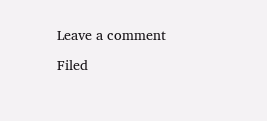Leave a comment

Filed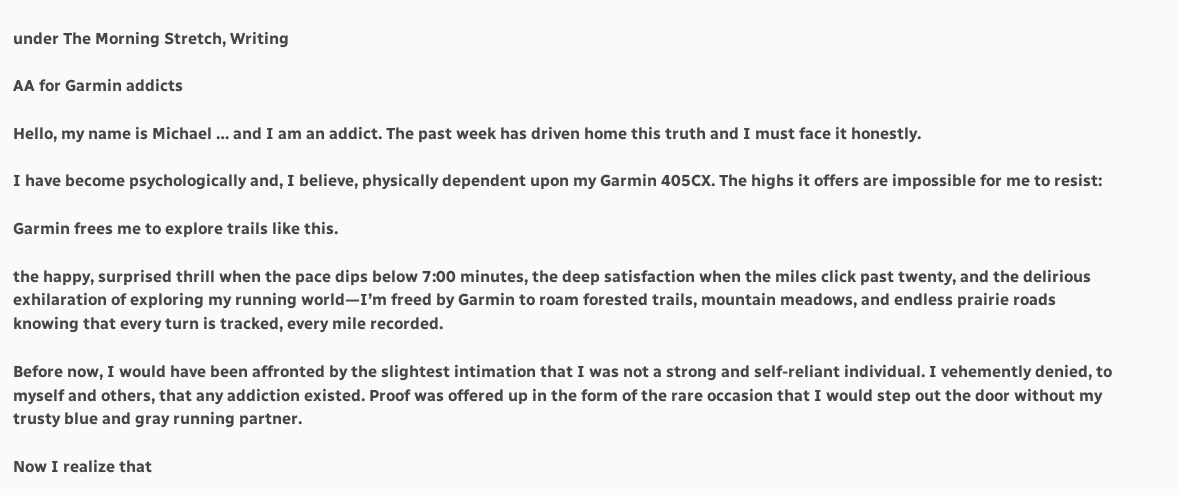under The Morning Stretch, Writing

AA for Garmin addicts

Hello, my name is Michael … and I am an addict. The past week has driven home this truth and I must face it honestly.

I have become psychologically and, I believe, physically dependent upon my Garmin 405CX. The highs it offers are impossible for me to resist:

Garmin frees me to explore trails like this.

the happy, surprised thrill when the pace dips below 7:00 minutes, the deep satisfaction when the miles click past twenty, and the delirious exhilaration of exploring my running world—I’m freed by Garmin to roam forested trails, mountain meadows, and endless prairie roads knowing that every turn is tracked, every mile recorded.

Before now, I would have been affronted by the slightest intimation that I was not a strong and self-reliant individual. I vehemently denied, to myself and others, that any addiction existed. Proof was offered up in the form of the rare occasion that I would step out the door without my trusty blue and gray running partner.

Now I realize that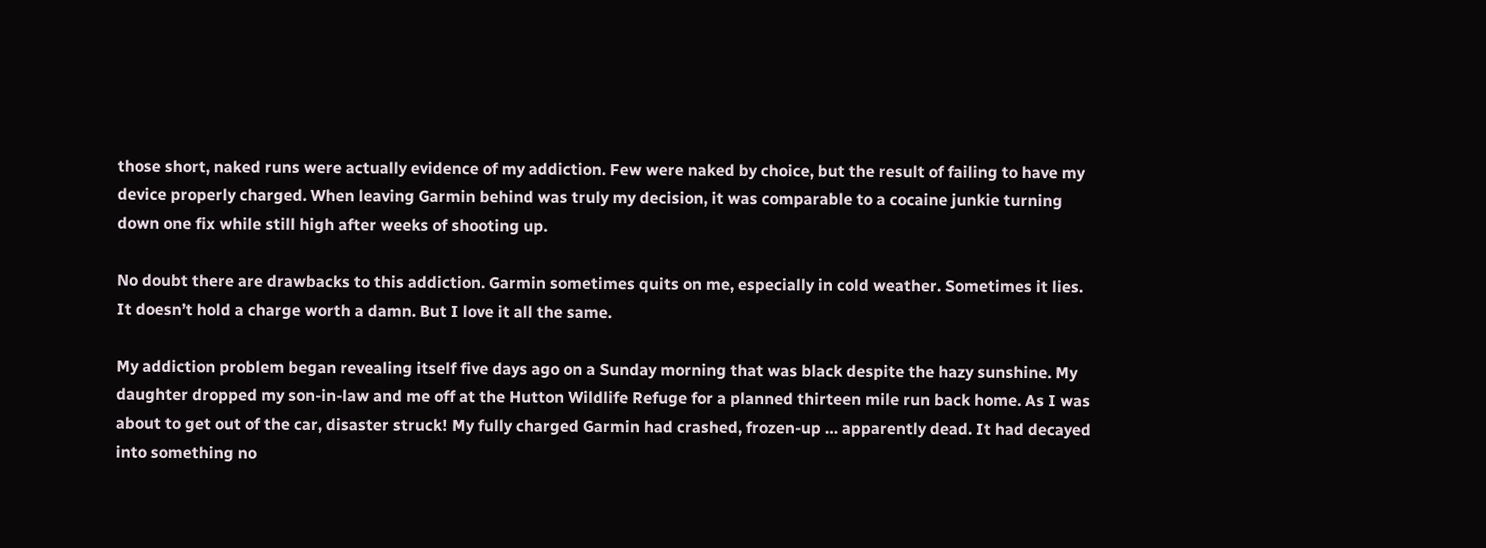those short, naked runs were actually evidence of my addiction. Few were naked by choice, but the result of failing to have my device properly charged. When leaving Garmin behind was truly my decision, it was comparable to a cocaine junkie turning down one fix while still high after weeks of shooting up.

No doubt there are drawbacks to this addiction. Garmin sometimes quits on me, especially in cold weather. Sometimes it lies. It doesn’t hold a charge worth a damn. But I love it all the same.

My addiction problem began revealing itself five days ago on a Sunday morning that was black despite the hazy sunshine. My daughter dropped my son-in-law and me off at the Hutton Wildlife Refuge for a planned thirteen mile run back home. As I was about to get out of the car, disaster struck! My fully charged Garmin had crashed, frozen-up … apparently dead. It had decayed into something no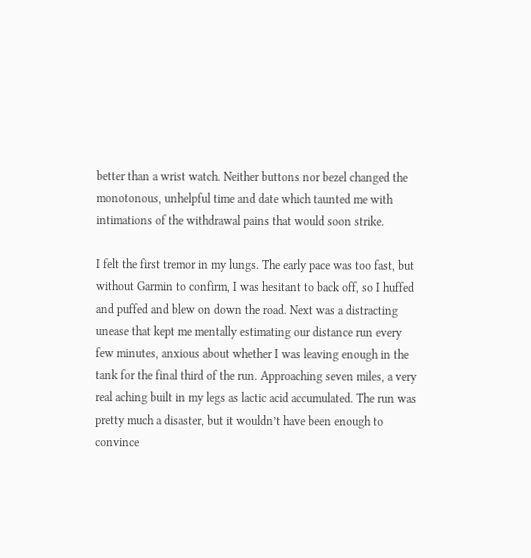better than a wrist watch. Neither buttons nor bezel changed the monotonous, unhelpful time and date which taunted me with intimations of the withdrawal pains that would soon strike.

I felt the first tremor in my lungs. The early pace was too fast, but without Garmin to confirm, I was hesitant to back off, so I huffed and puffed and blew on down the road. Next was a distracting unease that kept me mentally estimating our distance run every few minutes, anxious about whether I was leaving enough in the tank for the final third of the run. Approaching seven miles, a very real aching built in my legs as lactic acid accumulated. The run was pretty much a disaster, but it wouldn’t have been enough to convince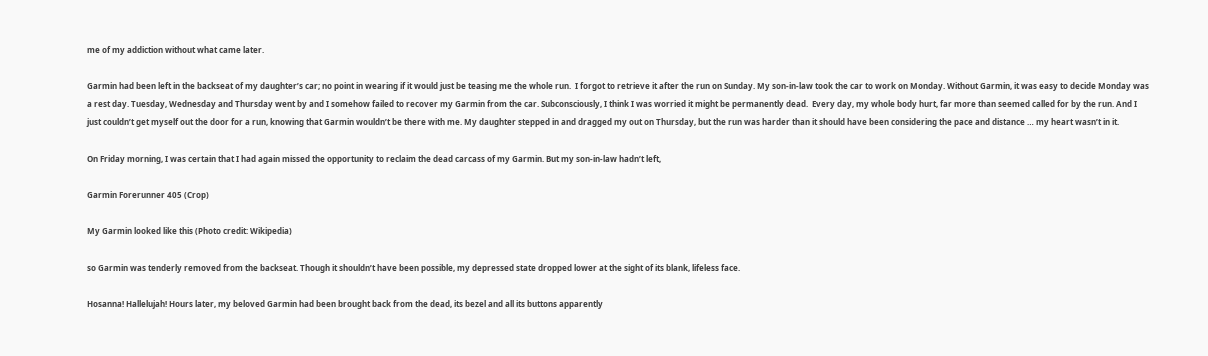me of my addiction without what came later.

Garmin had been left in the backseat of my daughter’s car; no point in wearing if it would just be teasing me the whole run.  I forgot to retrieve it after the run on Sunday. My son-in-law took the car to work on Monday. Without Garmin, it was easy to decide Monday was a rest day. Tuesday, Wednesday and Thursday went by and I somehow failed to recover my Garmin from the car. Subconsciously, I think I was worried it might be permanently dead.  Every day, my whole body hurt, far more than seemed called for by the run. And I just couldn’t get myself out the door for a run, knowing that Garmin wouldn’t be there with me. My daughter stepped in and dragged my out on Thursday, but the run was harder than it should have been considering the pace and distance … my heart wasn’t in it.

On Friday morning, I was certain that I had again missed the opportunity to reclaim the dead carcass of my Garmin. But my son-in-law hadn’t left,

Garmin Forerunner 405 (Crop)

My Garmin looked like this (Photo credit: Wikipedia)

so Garmin was tenderly removed from the backseat. Though it shouldn’t have been possible, my depressed state dropped lower at the sight of its blank, lifeless face.

Hosanna! Hallelujah! Hours later, my beloved Garmin had been brought back from the dead, its bezel and all its buttons apparently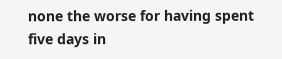none the worse for having spent five days in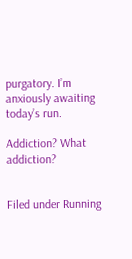purgatory. I’m anxiously awaiting today’s run.

Addiction? What addiction?


Filed under Running